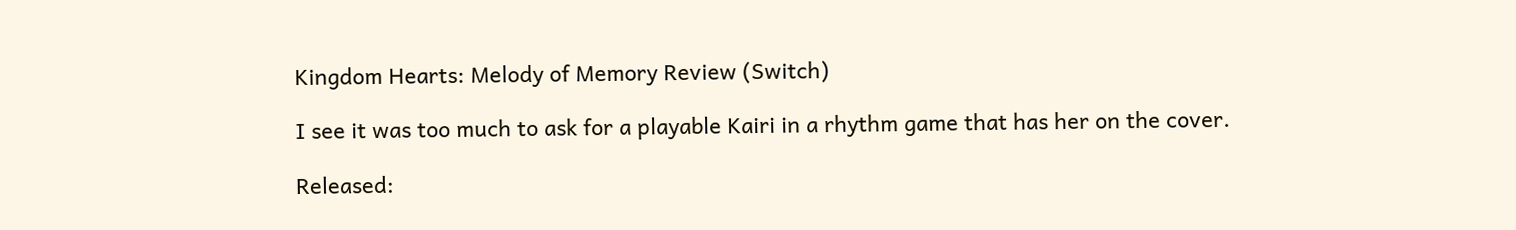Kingdom Hearts: Melody of Memory Review (Switch)

I see it was too much to ask for a playable Kairi in a rhythm game that has her on the cover.

Released: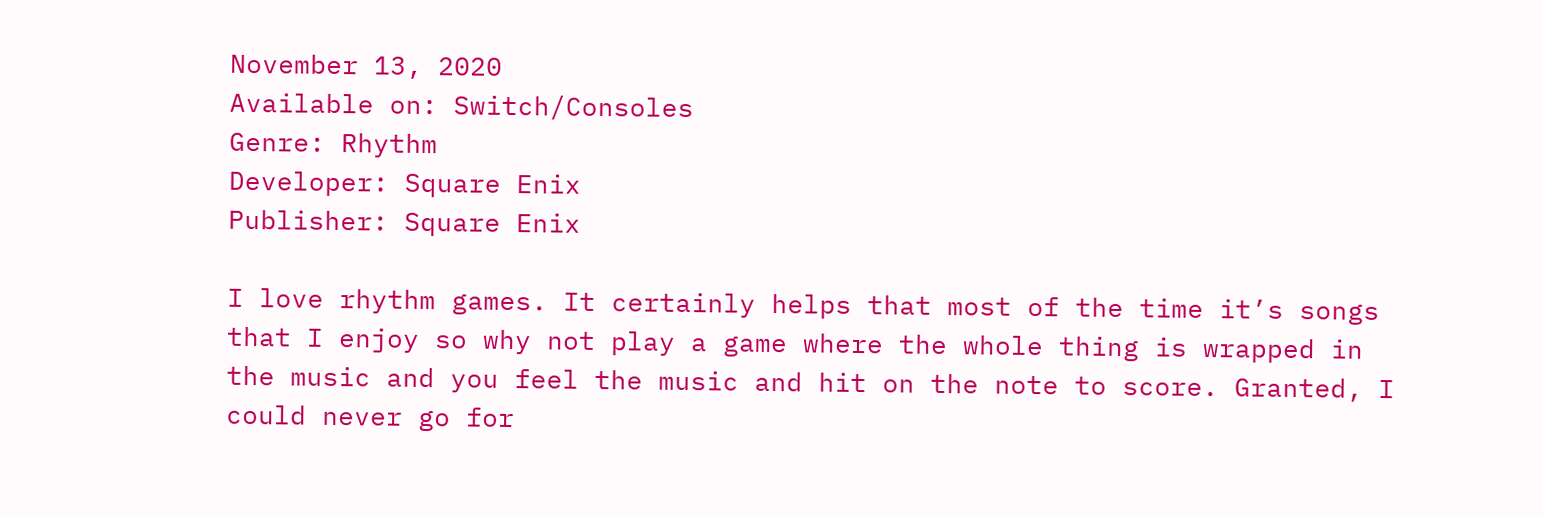November 13, 2020
Available on: Switch/Consoles
Genre: Rhythm
Developer: Square Enix
Publisher: Square Enix

I love rhythm games. It certainly helps that most of the time it’s songs that I enjoy so why not play a game where the whole thing is wrapped in the music and you feel the music and hit on the note to score. Granted, I could never go for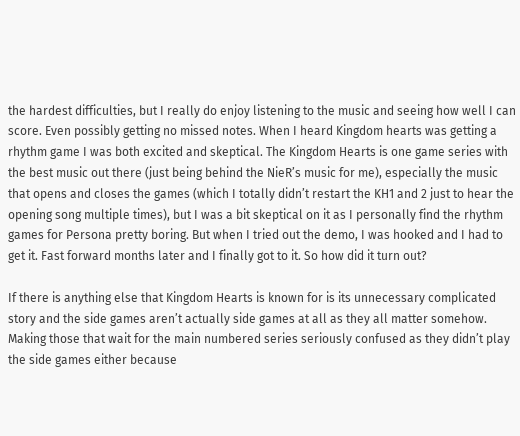the hardest difficulties, but I really do enjoy listening to the music and seeing how well I can score. Even possibly getting no missed notes. When I heard Kingdom hearts was getting a rhythm game I was both excited and skeptical. The Kingdom Hearts is one game series with the best music out there (just being behind the NieR’s music for me), especially the music that opens and closes the games (which I totally didn’t restart the KH1 and 2 just to hear the opening song multiple times), but I was a bit skeptical on it as I personally find the rhythm games for Persona pretty boring. But when I tried out the demo, I was hooked and I had to get it. Fast forward months later and I finally got to it. So how did it turn out?

If there is anything else that Kingdom Hearts is known for is its unnecessary complicated story and the side games aren’t actually side games at all as they all matter somehow. Making those that wait for the main numbered series seriously confused as they didn’t play the side games either because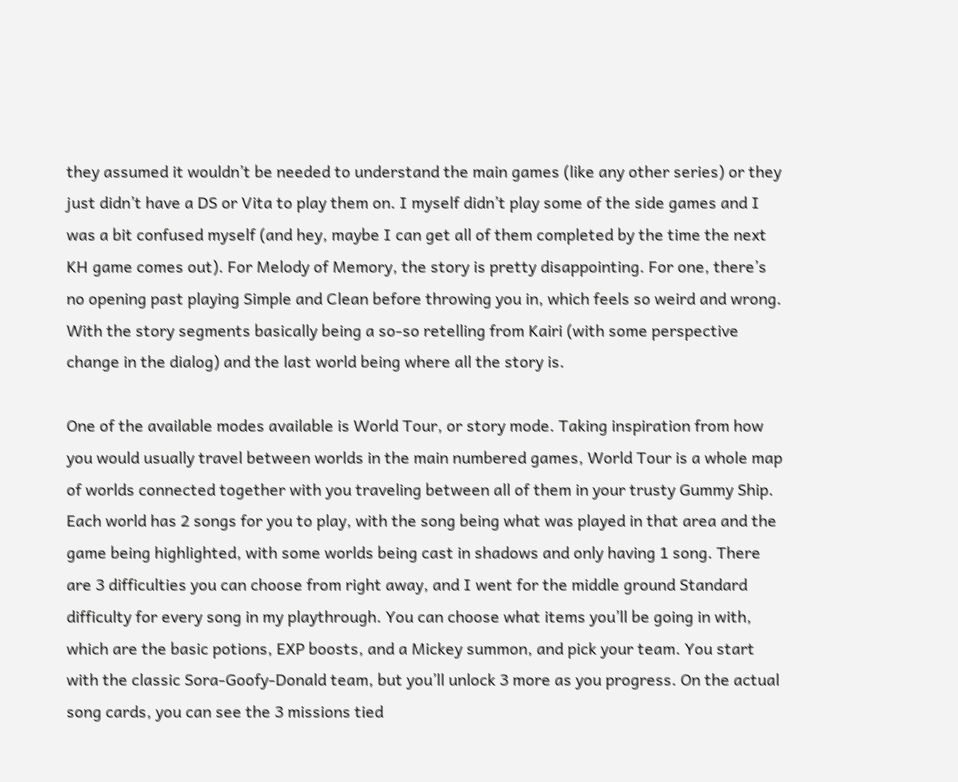they assumed it wouldn’t be needed to understand the main games (like any other series) or they just didn’t have a DS or Vita to play them on. I myself didn’t play some of the side games and I was a bit confused myself (and hey, maybe I can get all of them completed by the time the next KH game comes out). For Melody of Memory, the story is pretty disappointing. For one, there’s no opening past playing Simple and Clean before throwing you in, which feels so weird and wrong. With the story segments basically being a so-so retelling from Kairi (with some perspective change in the dialog) and the last world being where all the story is.

One of the available modes available is World Tour, or story mode. Taking inspiration from how you would usually travel between worlds in the main numbered games, World Tour is a whole map of worlds connected together with you traveling between all of them in your trusty Gummy Ship. Each world has 2 songs for you to play, with the song being what was played in that area and the game being highlighted, with some worlds being cast in shadows and only having 1 song. There are 3 difficulties you can choose from right away, and I went for the middle ground Standard difficulty for every song in my playthrough. You can choose what items you’ll be going in with, which are the basic potions, EXP boosts, and a Mickey summon, and pick your team. You start with the classic Sora-Goofy-Donald team, but you’ll unlock 3 more as you progress. On the actual song cards, you can see the 3 missions tied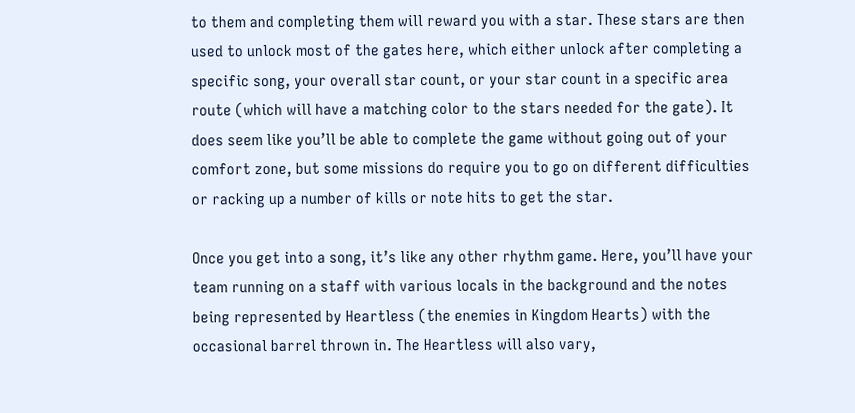to them and completing them will reward you with a star. These stars are then used to unlock most of the gates here, which either unlock after completing a specific song, your overall star count, or your star count in a specific area route (which will have a matching color to the stars needed for the gate). It does seem like you’ll be able to complete the game without going out of your comfort zone, but some missions do require you to go on different difficulties or racking up a number of kills or note hits to get the star.

Once you get into a song, it’s like any other rhythm game. Here, you’ll have your team running on a staff with various locals in the background and the notes being represented by Heartless (the enemies in Kingdom Hearts) with the occasional barrel thrown in. The Heartless will also vary,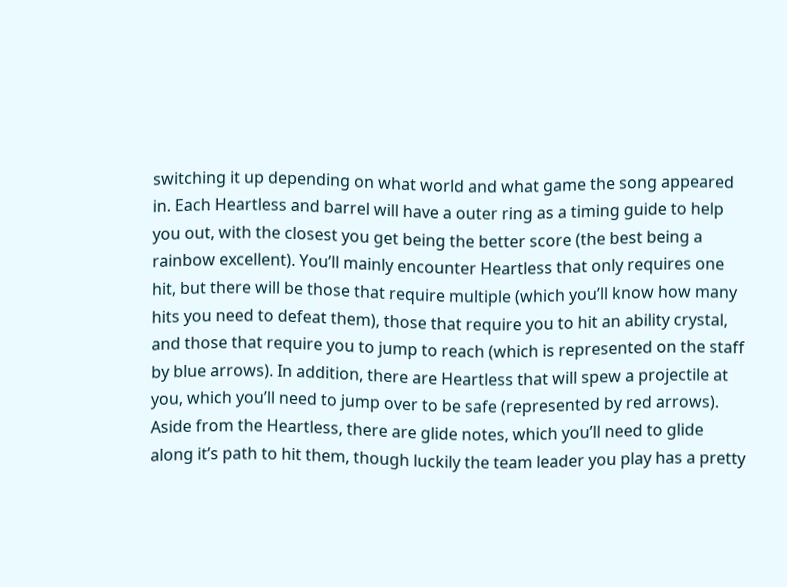switching it up depending on what world and what game the song appeared in. Each Heartless and barrel will have a outer ring as a timing guide to help you out, with the closest you get being the better score (the best being a rainbow excellent). You’ll mainly encounter Heartless that only requires one hit, but there will be those that require multiple (which you’ll know how many hits you need to defeat them), those that require you to hit an ability crystal, and those that require you to jump to reach (which is represented on the staff by blue arrows). In addition, there are Heartless that will spew a projectile at you, which you’ll need to jump over to be safe (represented by red arrows). Aside from the Heartless, there are glide notes, which you’ll need to glide along it’s path to hit them, though luckily the team leader you play has a pretty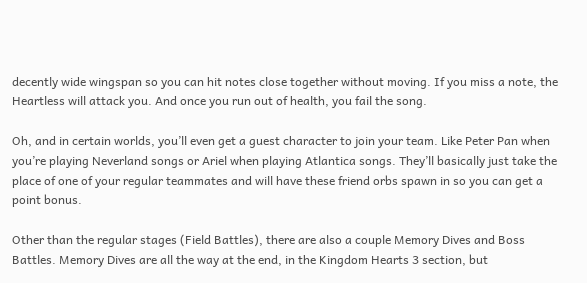decently wide wingspan so you can hit notes close together without moving. If you miss a note, the Heartless will attack you. And once you run out of health, you fail the song.

Oh, and in certain worlds, you’ll even get a guest character to join your team. Like Peter Pan when you’re playing Neverland songs or Ariel when playing Atlantica songs. They’ll basically just take the place of one of your regular teammates and will have these friend orbs spawn in so you can get a point bonus.

Other than the regular stages (Field Battles), there are also a couple Memory Dives and Boss Battles. Memory Dives are all the way at the end, in the Kingdom Hearts 3 section, but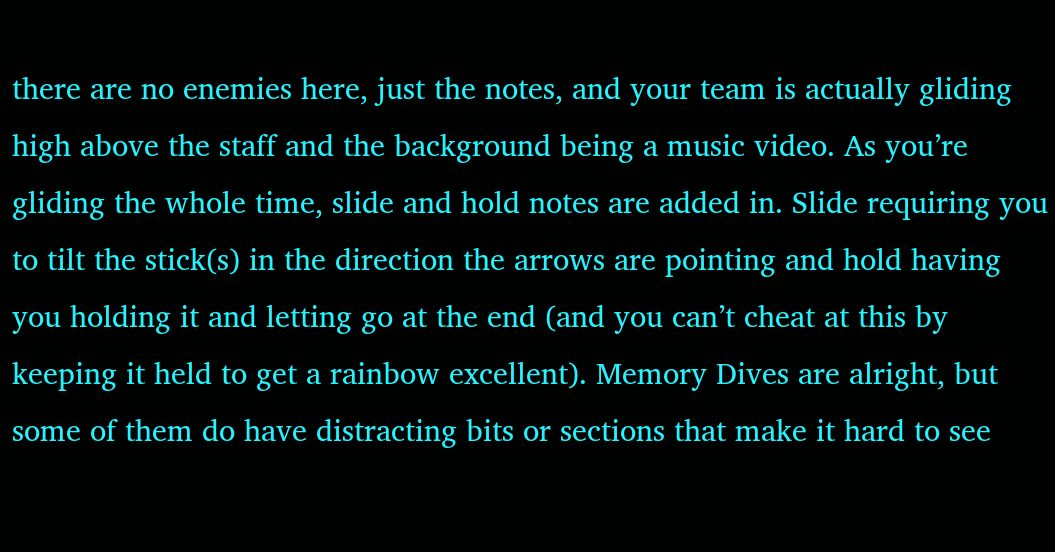there are no enemies here, just the notes, and your team is actually gliding high above the staff and the background being a music video. As you’re gliding the whole time, slide and hold notes are added in. Slide requiring you to tilt the stick(s) in the direction the arrows are pointing and hold having you holding it and letting go at the end (and you can’t cheat at this by keeping it held to get a rainbow excellent). Memory Dives are alright, but some of them do have distracting bits or sections that make it hard to see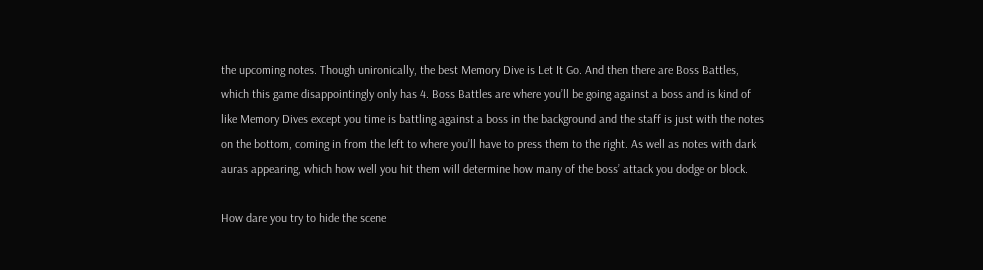the upcoming notes. Though unironically, the best Memory Dive is Let It Go. And then there are Boss Battles, which this game disappointingly only has 4. Boss Battles are where you’ll be going against a boss and is kind of like Memory Dives except you time is battling against a boss in the background and the staff is just with the notes on the bottom, coming in from the left to where you’ll have to press them to the right. As well as notes with dark auras appearing, which how well you hit them will determine how many of the boss’ attack you dodge or block.

How dare you try to hide the scene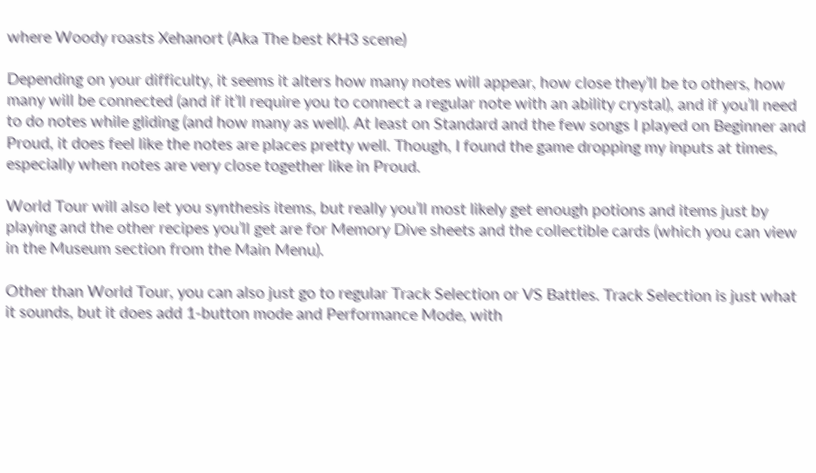where Woody roasts Xehanort (Aka The best KH3 scene)

Depending on your difficulty, it seems it alters how many notes will appear, how close they’ll be to others, how many will be connected (and if it’ll require you to connect a regular note with an ability crystal), and if you’ll need to do notes while gliding (and how many as well). At least on Standard and the few songs I played on Beginner and Proud, it does feel like the notes are places pretty well. Though, I found the game dropping my inputs at times, especially when notes are very close together like in Proud.

World Tour will also let you synthesis items, but really you’ll most likely get enough potions and items just by playing and the other recipes you’ll get are for Memory Dive sheets and the collectible cards (which you can view in the Museum section from the Main Menu).

Other than World Tour, you can also just go to regular Track Selection or VS Battles. Track Selection is just what it sounds, but it does add 1-button mode and Performance Mode, with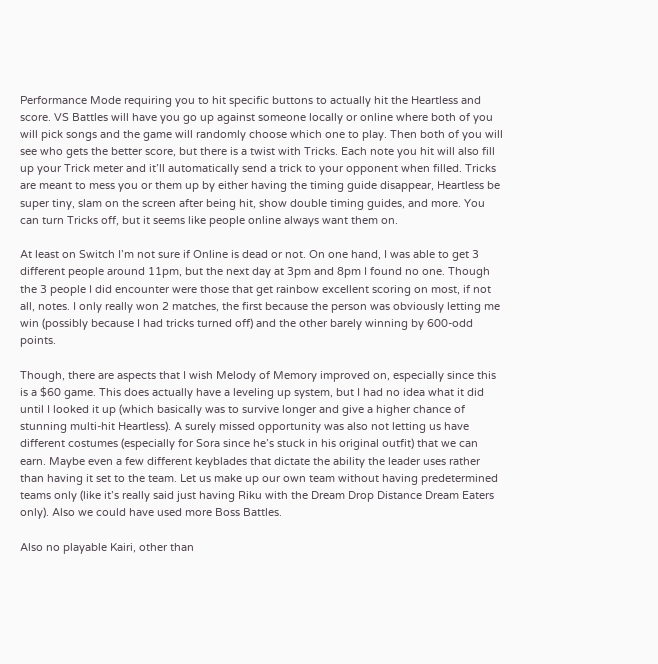Performance Mode requiring you to hit specific buttons to actually hit the Heartless and score. VS Battles will have you go up against someone locally or online where both of you will pick songs and the game will randomly choose which one to play. Then both of you will see who gets the better score, but there is a twist with Tricks. Each note you hit will also fill up your Trick meter and it’ll automatically send a trick to your opponent when filled. Tricks are meant to mess you or them up by either having the timing guide disappear, Heartless be super tiny, slam on the screen after being hit, show double timing guides, and more. You can turn Tricks off, but it seems like people online always want them on.

At least on Switch I’m not sure if Online is dead or not. On one hand, I was able to get 3 different people around 11pm, but the next day at 3pm and 8pm I found no one. Though the 3 people I did encounter were those that get rainbow excellent scoring on most, if not all, notes. I only really won 2 matches, the first because the person was obviously letting me win (possibly because I had tricks turned off) and the other barely winning by 600-odd points.

Though, there are aspects that I wish Melody of Memory improved on, especially since this is a $60 game. This does actually have a leveling up system, but I had no idea what it did until I looked it up (which basically was to survive longer and give a higher chance of stunning multi-hit Heartless). A surely missed opportunity was also not letting us have different costumes (especially for Sora since he’s stuck in his original outfit) that we can earn. Maybe even a few different keyblades that dictate the ability the leader uses rather than having it set to the team. Let us make up our own team without having predetermined teams only (like it’s really said just having Riku with the Dream Drop Distance Dream Eaters only). Also we could have used more Boss Battles.

Also no playable Kairi, other than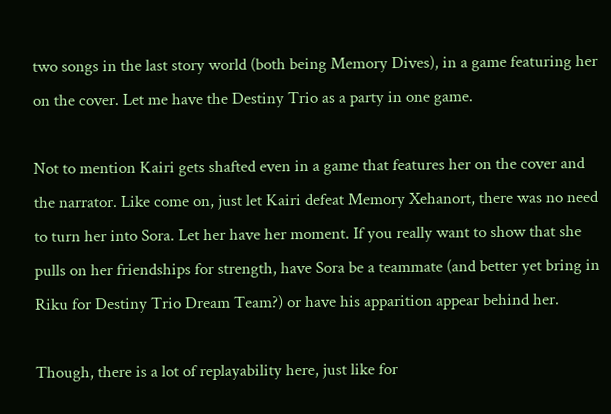two songs in the last story world (both being Memory Dives), in a game featuring her on the cover. Let me have the Destiny Trio as a party in one game.

Not to mention Kairi gets shafted even in a game that features her on the cover and the narrator. Like come on, just let Kairi defeat Memory Xehanort, there was no need to turn her into Sora. Let her have her moment. If you really want to show that she pulls on her friendships for strength, have Sora be a teammate (and better yet bring in Riku for Destiny Trio Dream Team?) or have his apparition appear behind her.

Though, there is a lot of replayability here, just like for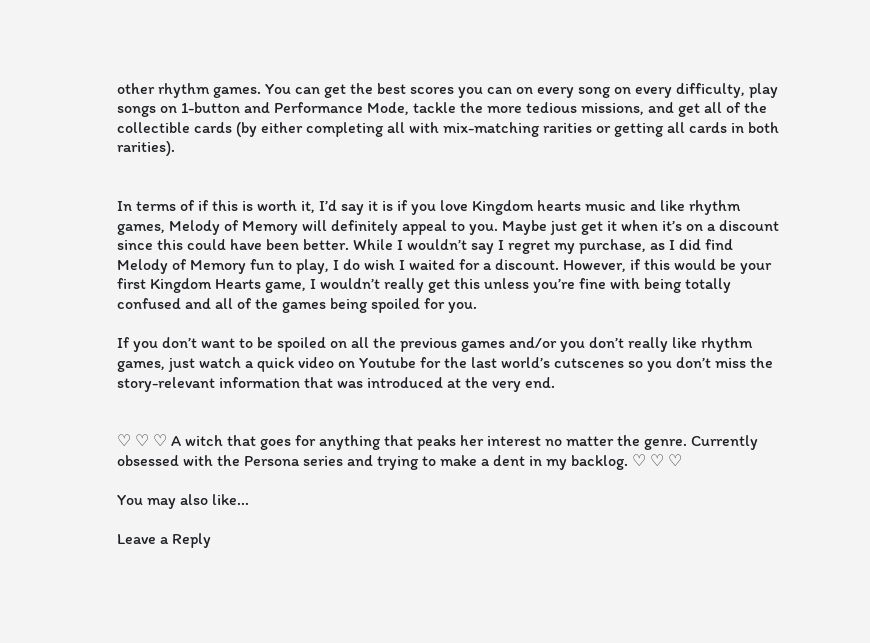other rhythm games. You can get the best scores you can on every song on every difficulty, play songs on 1-button and Performance Mode, tackle the more tedious missions, and get all of the collectible cards (by either completing all with mix-matching rarities or getting all cards in both rarities).


In terms of if this is worth it, I’d say it is if you love Kingdom hearts music and like rhythm games, Melody of Memory will definitely appeal to you. Maybe just get it when it’s on a discount since this could have been better. While I wouldn’t say I regret my purchase, as I did find Melody of Memory fun to play, I do wish I waited for a discount. However, if this would be your first Kingdom Hearts game, I wouldn’t really get this unless you’re fine with being totally confused and all of the games being spoiled for you.

If you don’t want to be spoiled on all the previous games and/or you don’t really like rhythm games, just watch a quick video on Youtube for the last world’s cutscenes so you don’t miss the story-relevant information that was introduced at the very end.


♡ ♡ ♡ A witch that goes for anything that peaks her interest no matter the genre. Currently obsessed with the Persona series and trying to make a dent in my backlog. ♡ ♡ ♡

You may also like...

Leave a Reply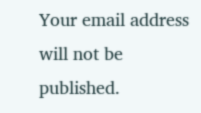Your email address will not be published.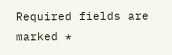Required fields are marked *